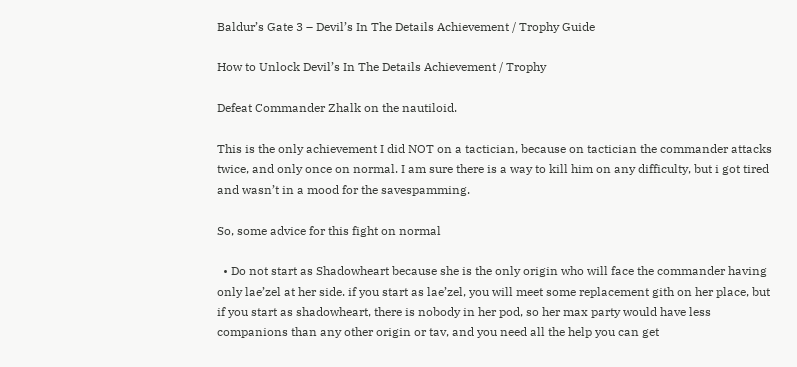Baldur’s Gate 3 – Devil’s In The Details Achievement / Trophy Guide

How to Unlock Devil’s In The Details Achievement / Trophy

Defeat Commander Zhalk on the nautiloid.

This is the only achievement I did NOT on a tactician, because on tactician the commander attacks twice, and only once on normal. I am sure there is a way to kill him on any difficulty, but i got tired and wasn’t in a mood for the savespamming.

So, some advice for this fight on normal

  • Do not start as Shadowheart because she is the only origin who will face the commander having only lae’zel at her side. if you start as lae’zel, you will meet some replacement gith on her place, but if you start as shadowheart, there is nobody in her pod, so her max party would have less companions than any other origin or tav, and you need all the help you can get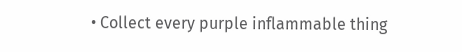• Collect every purple inflammable thing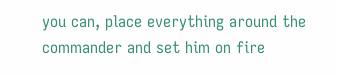you can, place everything around the commander and set him on fire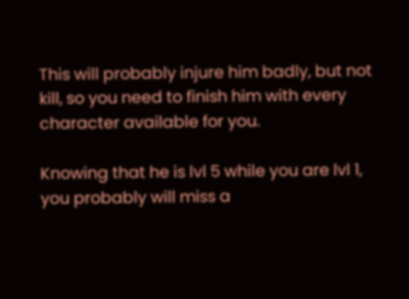This will probably injure him badly, but not kill, so you need to finish him with every character available for you.

Knowing that he is lvl 5 while you are lvl 1, you probably will miss a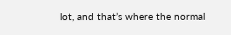lot, and that’s where the normal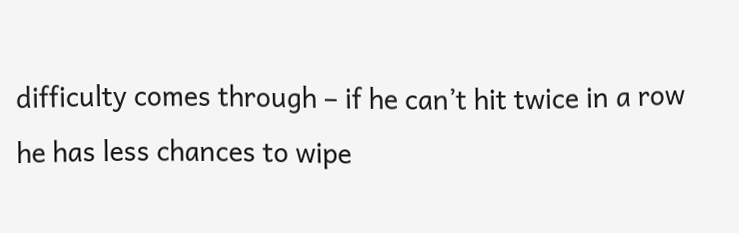difficulty comes through – if he can’t hit twice in a row he has less chances to wipe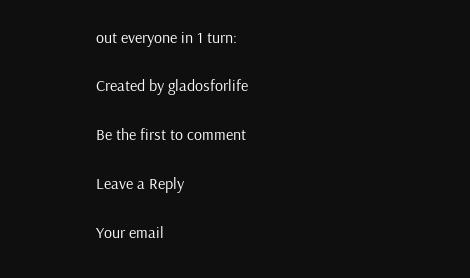out everyone in 1 turn:

Created by gladosforlife

Be the first to comment

Leave a Reply

Your email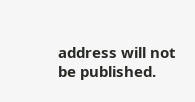address will not be published.